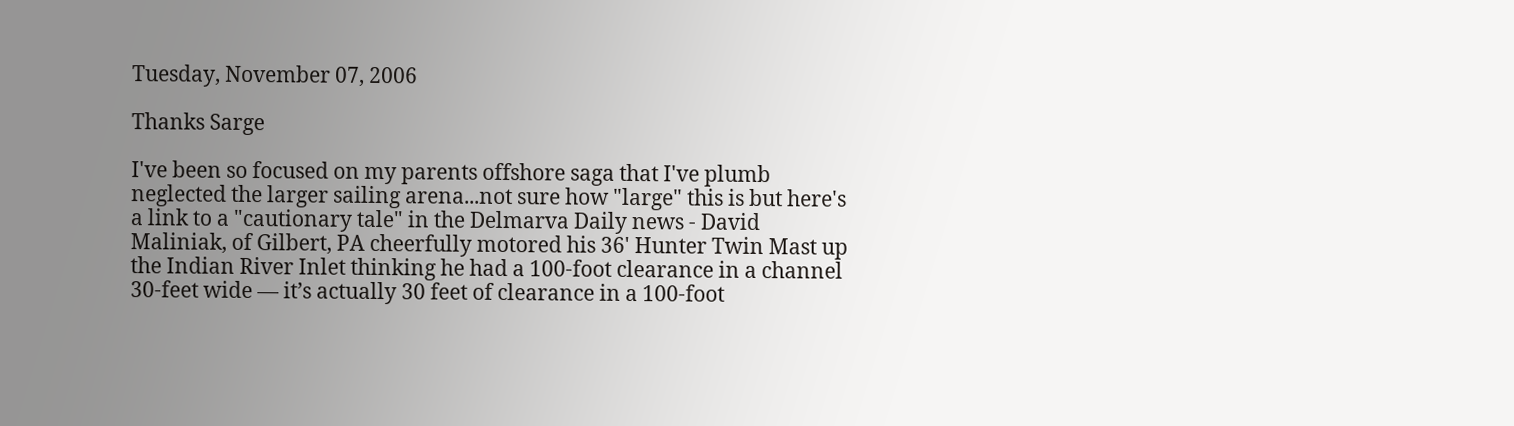Tuesday, November 07, 2006

Thanks Sarge

I've been so focused on my parents offshore saga that I've plumb neglected the larger sailing arena...not sure how "large" this is but here's a link to a "cautionary tale" in the Delmarva Daily news - David Maliniak, of Gilbert, PA cheerfully motored his 36' Hunter Twin Mast up the Indian River Inlet thinking he had a 100-foot clearance in a channel 30-feet wide — it’s actually 30 feet of clearance in a 100-foot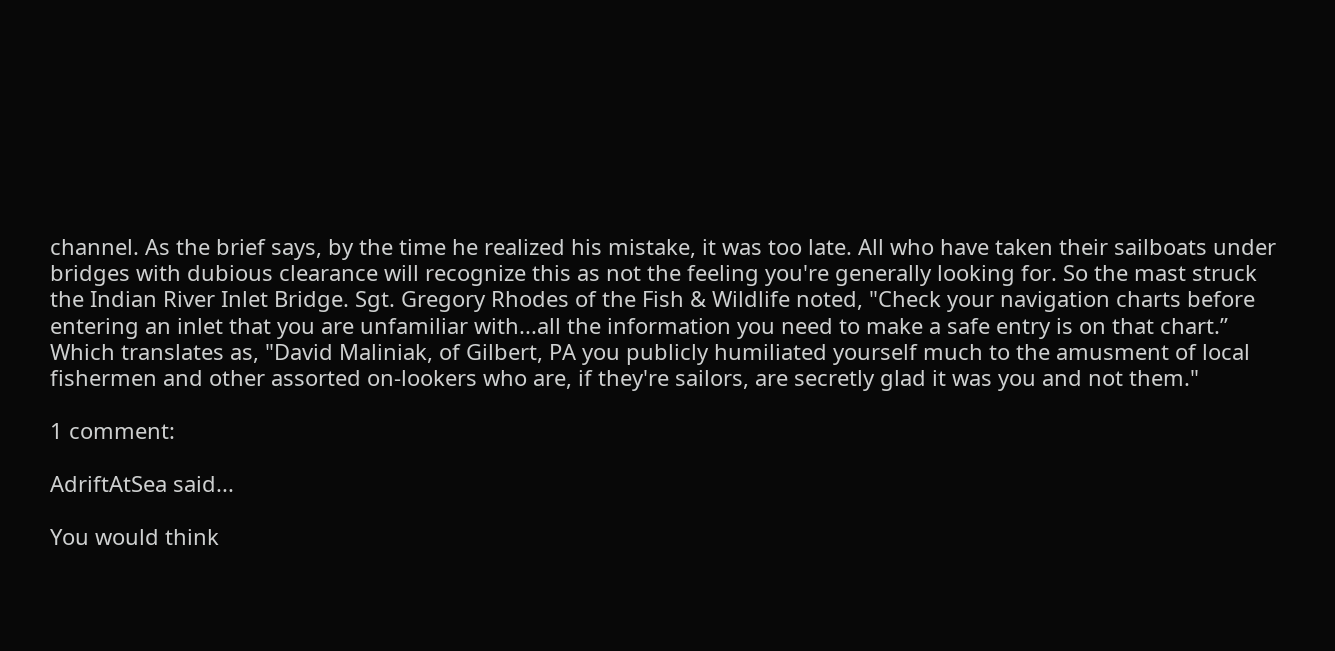channel. As the brief says, by the time he realized his mistake, it was too late. All who have taken their sailboats under bridges with dubious clearance will recognize this as not the feeling you're generally looking for. So the mast struck the Indian River Inlet Bridge. Sgt. Gregory Rhodes of the Fish & Wildlife noted, "Check your navigation charts before entering an inlet that you are unfamiliar with...all the information you need to make a safe entry is on that chart.” Which translates as, "David Maliniak, of Gilbert, PA you publicly humiliated yourself much to the amusment of local fishermen and other assorted on-lookers who are, if they're sailors, are secretly glad it was you and not them."

1 comment:

AdriftAtSea said...

You would think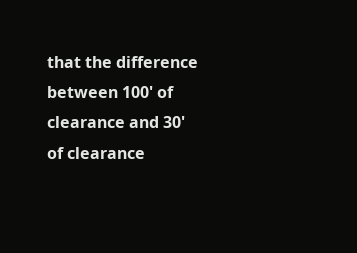that the difference between 100' of clearance and 30' of clearance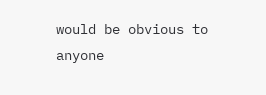would be obvious to anyone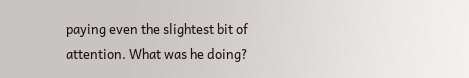paying even the slightest bit of attention. What was he doing?